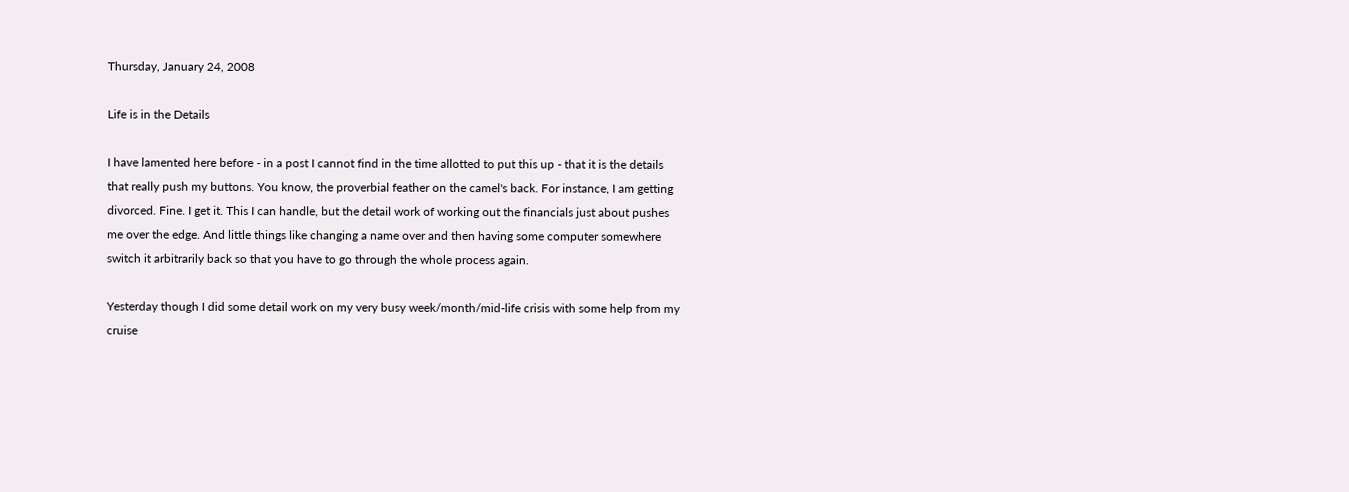Thursday, January 24, 2008

Life is in the Details

I have lamented here before - in a post I cannot find in the time allotted to put this up - that it is the details that really push my buttons. You know, the proverbial feather on the camel's back. For instance, I am getting divorced. Fine. I get it. This I can handle, but the detail work of working out the financials just about pushes me over the edge. And little things like changing a name over and then having some computer somewhere switch it arbitrarily back so that you have to go through the whole process again.

Yesterday though I did some detail work on my very busy week/month/mid-life crisis with some help from my cruise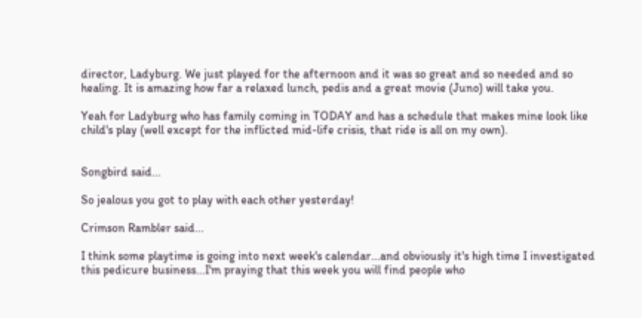director, Ladyburg. We just played for the afternoon and it was so great and so needed and so healing. It is amazing how far a relaxed lunch, pedis and a great movie (Juno) will take you.

Yeah for Ladyburg who has family coming in TODAY and has a schedule that makes mine look like child's play (well except for the inflicted mid-life crisis, that ride is all on my own).


Songbird said...

So jealous you got to play with each other yesterday!

Crimson Rambler said...

I think some playtime is going into next week's calendar...and obviously it's high time I investigated this pedicure business...I'm praying that this week you will find people who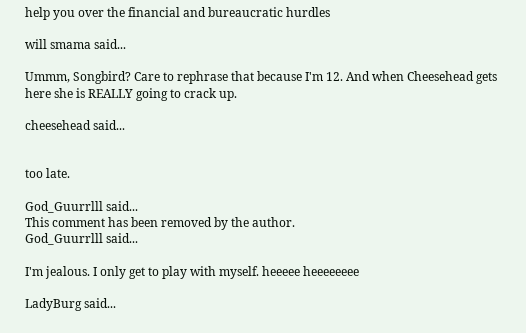help you over the financial and bureaucratic hurdles

will smama said...

Ummm, Songbird? Care to rephrase that because I'm 12. And when Cheesehead gets here she is REALLY going to crack up.

cheesehead said...


too late.

God_Guurrlll said...
This comment has been removed by the author.
God_Guurrlll said...

I'm jealous. I only get to play with myself. heeeee heeeeeeee

LadyBurg said...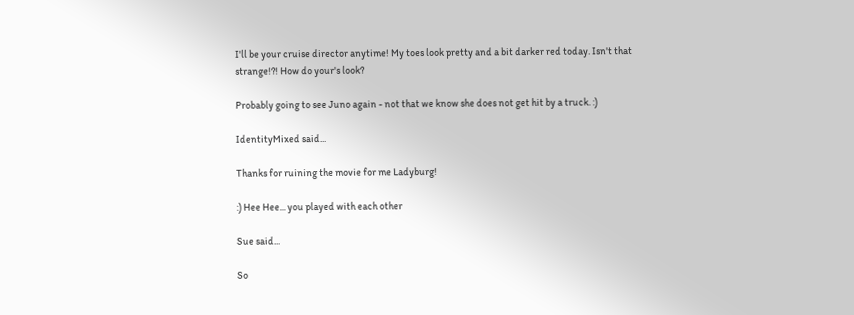I'll be your cruise director anytime! My toes look pretty and a bit darker red today. Isn't that strange!?! How do your's look?

Probably going to see Juno again - not that we know she does not get hit by a truck. :)

IdentityMixed said...

Thanks for ruining the movie for me Ladyburg!

:) Hee Hee... you played with each other

Sue said...

So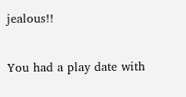jealous!!

You had a play date with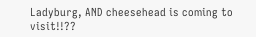Ladyburg, AND cheesehead is coming to visit!!??